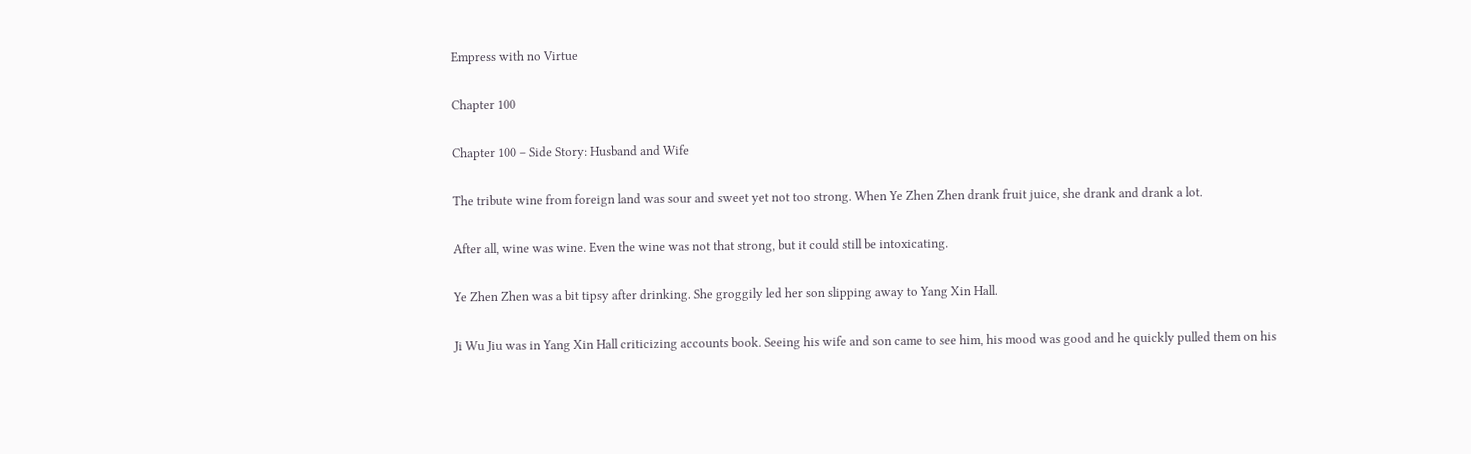Empress with no Virtue

Chapter 100

Chapter 100 – Side Story: Husband and Wife

The tribute wine from foreign land was sour and sweet yet not too strong. When Ye Zhen Zhen drank fruit juice, she drank and drank a lot.

After all, wine was wine. Even the wine was not that strong, but it could still be intoxicating.

Ye Zhen Zhen was a bit tipsy after drinking. She groggily led her son slipping away to Yang Xin Hall.

Ji Wu Jiu was in Yang Xin Hall criticizing accounts book. Seeing his wife and son came to see him, his mood was good and he quickly pulled them on his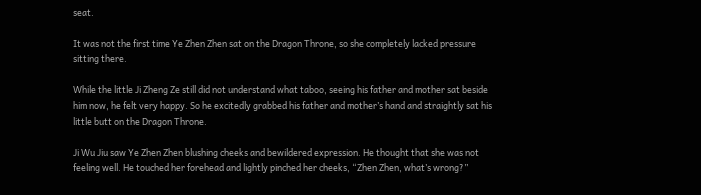seat.

It was not the first time Ye Zhen Zhen sat on the Dragon Throne, so she completely lacked pressure sitting there.

While the little Ji Zheng Ze still did not understand what taboo, seeing his father and mother sat beside him now, he felt very happy. So he excitedly grabbed his father and mother’s hand and straightly sat his little butt on the Dragon Throne.

Ji Wu Jiu saw Ye Zhen Zhen blushing cheeks and bewildered expression. He thought that she was not feeling well. He touched her forehead and lightly pinched her cheeks, “Zhen Zhen, what’s wrong?”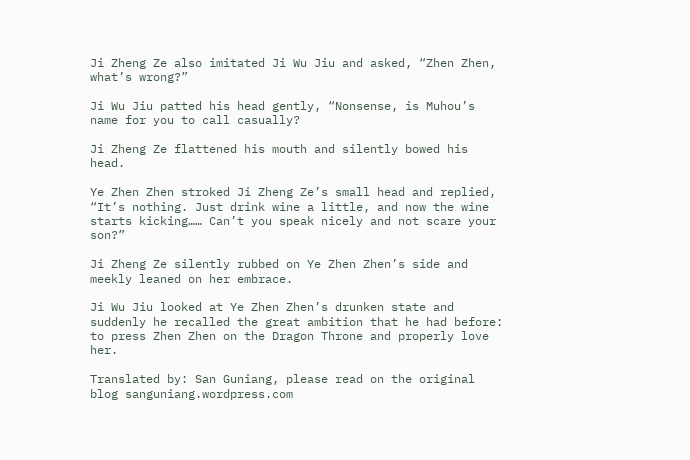Ji Zheng Ze also imitated Ji Wu Jiu and asked, “Zhen Zhen, what’s wrong?”

Ji Wu Jiu patted his head gently, “Nonsense, is Muhou’s name for you to call casually?

Ji Zheng Ze flattened his mouth and silently bowed his head.

Ye Zhen Zhen stroked Ji Zheng Ze’s small head and replied, “It’s nothing. Just drink wine a little, and now the wine starts kicking…… Can’t you speak nicely and not scare your son?”

Ji Zheng Ze silently rubbed on Ye Zhen Zhen’s side and meekly leaned on her embrace.

Ji Wu Jiu looked at Ye Zhen Zhen’s drunken state and suddenly he recalled the great ambition that he had before: to press Zhen Zhen on the Dragon Throne and properly love her.

Translated by: San Guniang, please read on the original blog sanguniang.wordpress.com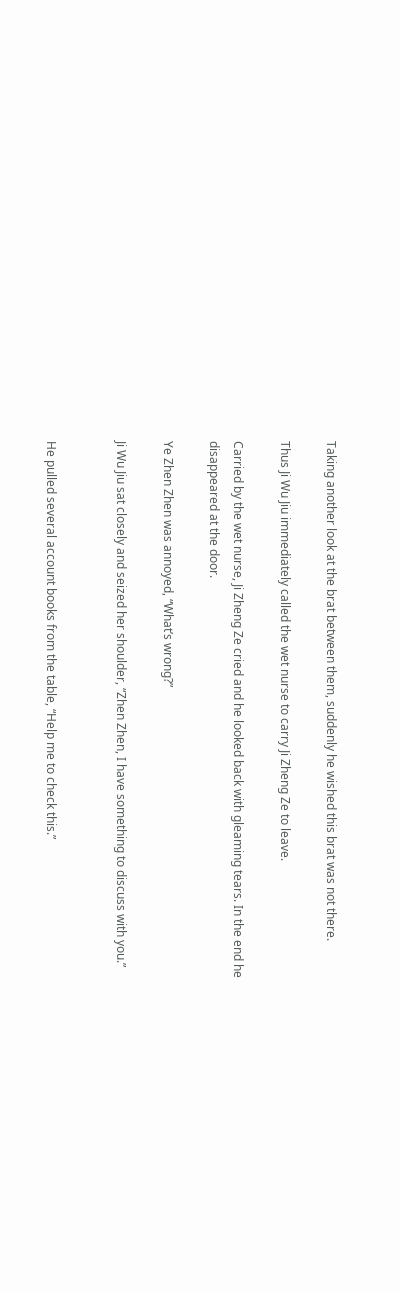Taking another look at the brat between them, suddenly he wished this brat was not there.

Thus Ji Wu Jiu immediately called the wet nurse to carry Ji Zheng Ze to leave.

Carried by the wet nurse, Ji Zheng Ze cried and he looked back with gleaming tears. In the end he disappeared at the door.

Ye Zhen Zhen was annoyed, “What’s wrong?”

Ji Wu Jiu sat closely and seized her shoulder, “Zhen Zhen, I have something to discuss with you.”


He pulled several account books from the table, “Help me to check this.”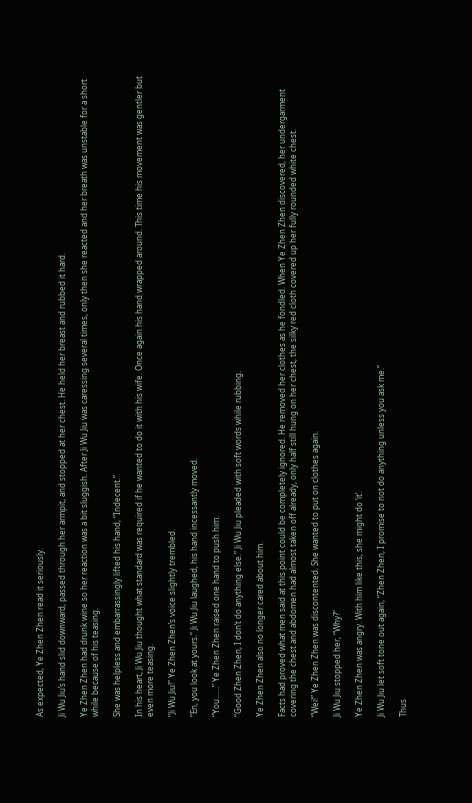As expected, Ye Zhen Zhen read it seriously.

Ji Wu Jiu’s hand slid downward, passed through her armpit, and stopped at her chest. He held her breast and rubbed it hard.

Ye Zhen Zhen had drunk wine so her reaction was a bit sluggish. After Ji Wu Jiu was caressing several times, only then she reacted and her breath was unstable for a short while because of his teasing.

She was helpless and embarrassingly lifted his hand, “Indecent.”

In his heart, Ji Wu Jiu thought what standard was required if he wanted to do it with his wife. Once again his hand wrapped around. This time his movement was gentler but even more teasing.

“Ji Wu Jiu!” Ye Zhen Zhen’s voice slightly trembled.

“En, you look at yours.” Ji Wu Jiu laughed, his hand incessantly moved.

“You……” Ye Zhen Zhen raised one hand to push him.

“Good Zhen Zhen, I don’t do anything else.” Ji Wu Jiu pleaded with soft words while rubbing.

Ye Zhen Zhen also no longer cared about him.

Facts had proved what men said at this point could be completely ignored. He removed her clothes as he fondled. When Ye Zhen Zhen discovered, her undergarment covering the chest and abdomen had almost taken off already, only half still hung on her chest, the silky red cloth covered up her fully rounded white chest.

“Wei!” Ye Zhen Zhen was discontented. She wanted to put on clothes again.

Ji Wu Jiu stopped her, “Why?”

Ye Zhen Zhen was angry. With him like this, she might do ‘it’.

Ji Wu Jiu let soft tone out again, “Zhen Zhen, I promise to not do anything unless you ask me.”

Thus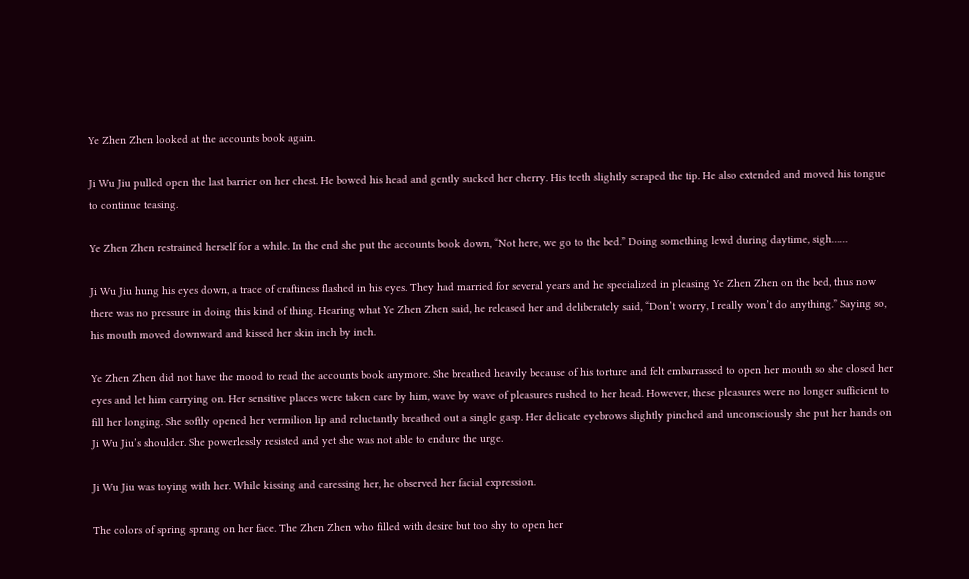Ye Zhen Zhen looked at the accounts book again.

Ji Wu Jiu pulled open the last barrier on her chest. He bowed his head and gently sucked her cherry. His teeth slightly scraped the tip. He also extended and moved his tongue to continue teasing.

Ye Zhen Zhen restrained herself for a while. In the end she put the accounts book down, “Not here, we go to the bed.” Doing something lewd during daytime, sigh……

Ji Wu Jiu hung his eyes down, a trace of craftiness flashed in his eyes. They had married for several years and he specialized in pleasing Ye Zhen Zhen on the bed, thus now there was no pressure in doing this kind of thing. Hearing what Ye Zhen Zhen said, he released her and deliberately said, “Don’t worry, I really won’t do anything.” Saying so, his mouth moved downward and kissed her skin inch by inch.

Ye Zhen Zhen did not have the mood to read the accounts book anymore. She breathed heavily because of his torture and felt embarrassed to open her mouth so she closed her eyes and let him carrying on. Her sensitive places were taken care by him, wave by wave of pleasures rushed to her head. However, these pleasures were no longer sufficient to fill her longing. She softly opened her vermilion lip and reluctantly breathed out a single gasp. Her delicate eyebrows slightly pinched and unconsciously she put her hands on Ji Wu Jiu’s shoulder. She powerlessly resisted and yet she was not able to endure the urge.

Ji Wu Jiu was toying with her. While kissing and caressing her, he observed her facial expression.

The colors of spring sprang on her face. The Zhen Zhen who filled with desire but too shy to open her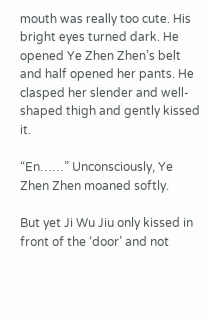mouth was really too cute. His bright eyes turned dark. He opened Ye Zhen Zhen’s belt and half opened her pants. He clasped her slender and well-shaped thigh and gently kissed it.

“En……” Unconsciously, Ye Zhen Zhen moaned softly.

But yet Ji Wu Jiu only kissed in front of the ‘door’ and not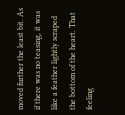moved further the least bit. As if there was no teasing, it was like a feather lightly scraped the bottom of the heart. That feeling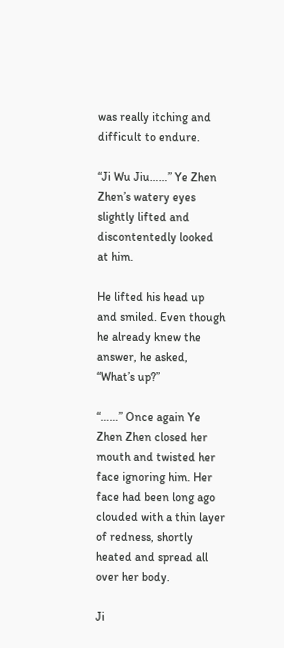was really itching and difficult to endure.

“Ji Wu Jiu……” Ye Zhen Zhen’s watery eyes slightly lifted and discontentedly looked at him.

He lifted his head up and smiled. Even though he already knew the answer, he asked, “What’s up?”

“……” Once again Ye Zhen Zhen closed her mouth and twisted her face ignoring him. Her face had been long ago clouded with a thin layer of redness, shortly heated and spread all over her body.

Ji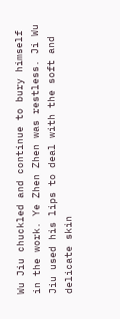Wu Jiu chuckled and continue to bury himself in the work. Ye Zhen Zhen was restless. Ji Wu Jiu used his lips to deal with the soft and delicate skin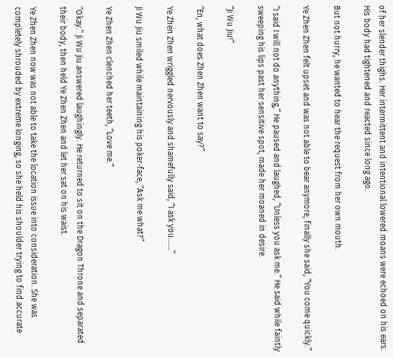of her slender thighs. Her intermittent and intentional lowered moans were echoed on his ears. His body had tightened and reacted since long ago.

But not hurry, he wanted to hear the request from her own mouth.

Ye Zhen Zhen felt upset and was not able to bear anymore, finally she said, “You come quickly.”

“I said I will not do anything,” He paused and laughed, “Unless you ask me.” He said while faintly sweeping his lips past her sensitive spot, made her moaned in desire.

“Ji Wu Jiu!”

“En, what does Zhen Zhen want to say?”

Ye Zhen Zhen wriggled nervously and shamefully said, “I ask you……”

Ji Wu Jiu smiled while maintaining his poker-face, “Ask me what?”

Ye Zhen Zhen clenched her teeth, “Love me.”

“Okay.” Ji Wu Jiu answered laughingly. He returned to sit on the Dragon Throne and separated their body, then held Ye Zhen Zhen and let her sat on his waist.

Ye Zhen Zhen now was not able to take the location issue into consideration. She was completely shrouded by extreme longing, so she held his shoulder trying to find accurate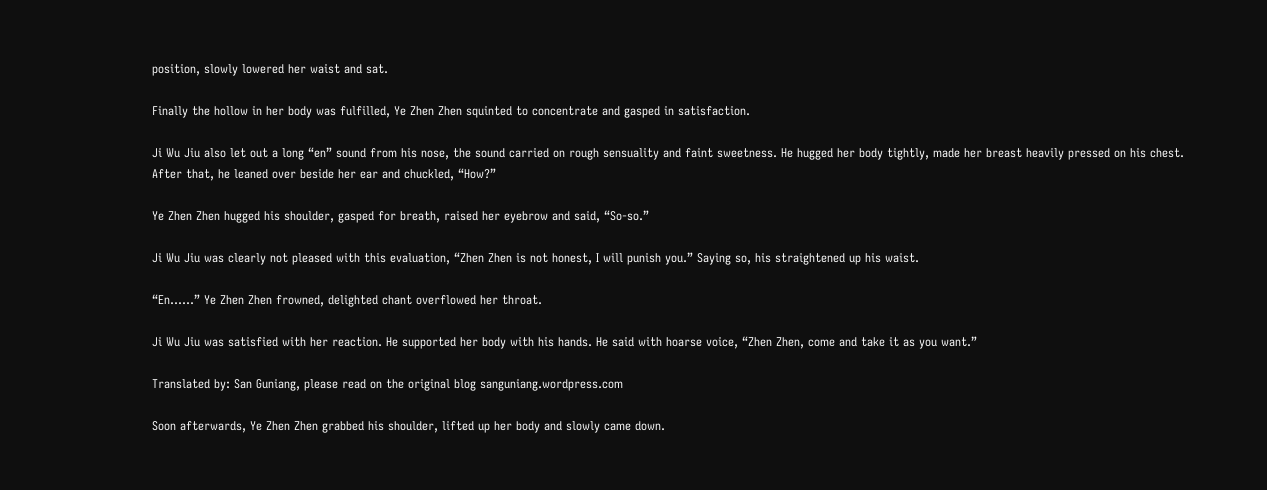position, slowly lowered her waist and sat.

Finally the hollow in her body was fulfilled, Ye Zhen Zhen squinted to concentrate and gasped in satisfaction.

Ji Wu Jiu also let out a long “en” sound from his nose, the sound carried on rough sensuality and faint sweetness. He hugged her body tightly, made her breast heavily pressed on his chest. After that, he leaned over beside her ear and chuckled, “How?”

Ye Zhen Zhen hugged his shoulder, gasped for breath, raised her eyebrow and said, “So-so.”

Ji Wu Jiu was clearly not pleased with this evaluation, “Zhen Zhen is not honest, I will punish you.” Saying so, his straightened up his waist.

“En……” Ye Zhen Zhen frowned, delighted chant overflowed her throat.

Ji Wu Jiu was satisfied with her reaction. He supported her body with his hands. He said with hoarse voice, “Zhen Zhen, come and take it as you want.”

Translated by: San Guniang, please read on the original blog sanguniang.wordpress.com

Soon afterwards, Ye Zhen Zhen grabbed his shoulder, lifted up her body and slowly came down.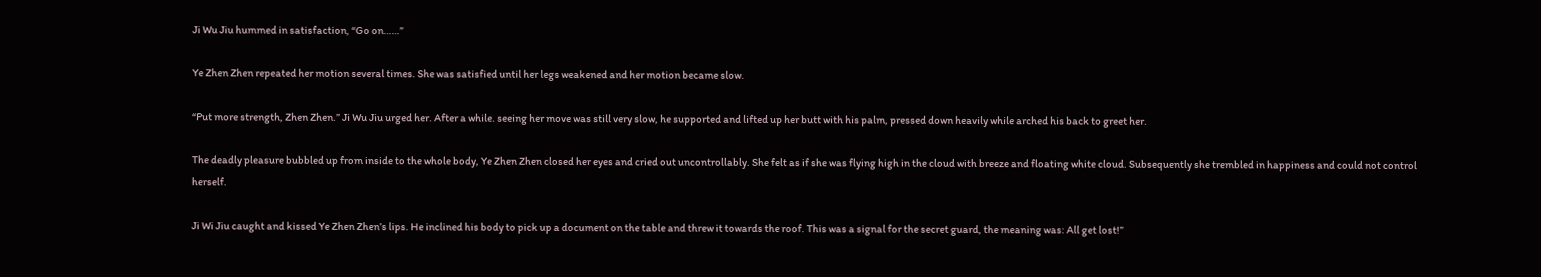Ji Wu Jiu hummed in satisfaction, “Go on……”

Ye Zhen Zhen repeated her motion several times. She was satisfied until her legs weakened and her motion became slow.

“Put more strength, Zhen Zhen.” Ji Wu Jiu urged her. After a while. seeing her move was still very slow, he supported and lifted up her butt with his palm, pressed down heavily while arched his back to greet her.

The deadly pleasure bubbled up from inside to the whole body, Ye Zhen Zhen closed her eyes and cried out uncontrollably. She felt as if she was flying high in the cloud with breeze and floating white cloud. Subsequently she trembled in happiness and could not control herself.

Ji Wi Jiu caught and kissed Ye Zhen Zhen’s lips. He inclined his body to pick up a document on the table and threw it towards the roof. This was a signal for the secret guard, the meaning was: All get lost!”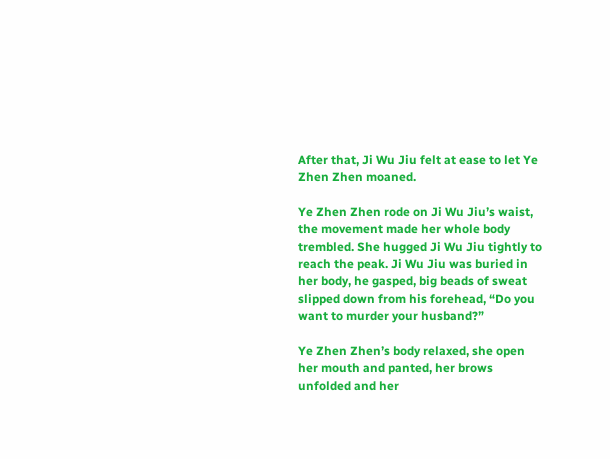After that, Ji Wu Jiu felt at ease to let Ye Zhen Zhen moaned.

Ye Zhen Zhen rode on Ji Wu Jiu’s waist, the movement made her whole body trembled. She hugged Ji Wu Jiu tightly to reach the peak. Ji Wu Jiu was buried in her body, he gasped, big beads of sweat slipped down from his forehead, “Do you want to murder your husband?”

Ye Zhen Zhen’s body relaxed, she open her mouth and panted, her brows unfolded and her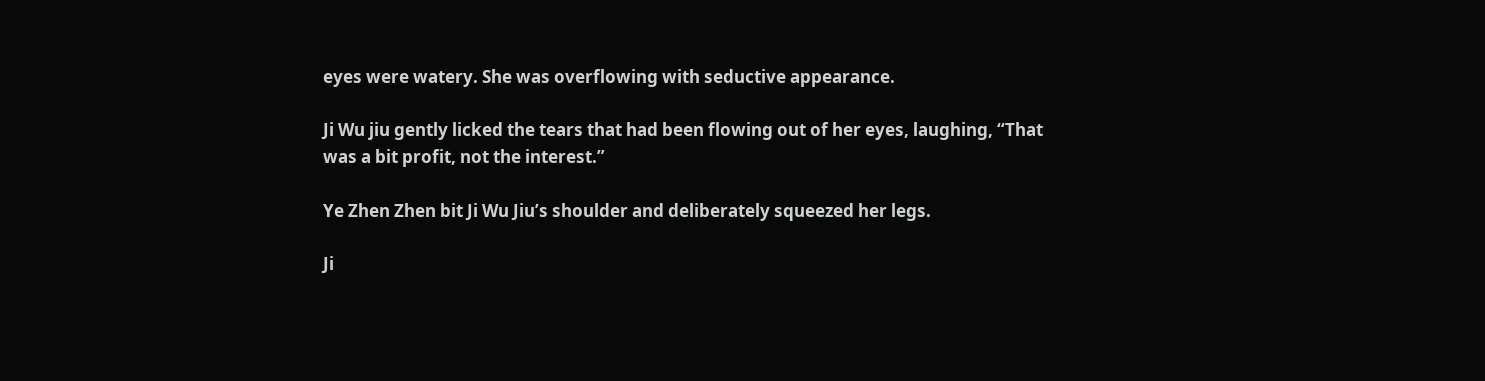eyes were watery. She was overflowing with seductive appearance.

Ji Wu jiu gently licked the tears that had been flowing out of her eyes, laughing, “That was a bit profit, not the interest.”

Ye Zhen Zhen bit Ji Wu Jiu’s shoulder and deliberately squeezed her legs.

Ji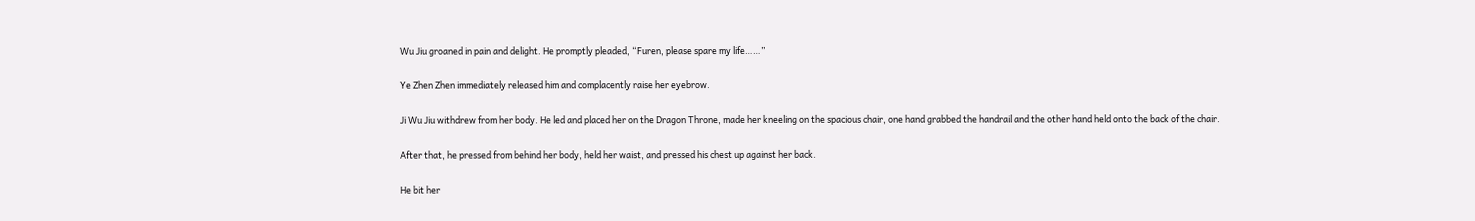Wu Jiu groaned in pain and delight. He promptly pleaded, “Furen, please spare my life……”

Ye Zhen Zhen immediately released him and complacently raise her eyebrow.

Ji Wu Jiu withdrew from her body. He led and placed her on the Dragon Throne, made her kneeling on the spacious chair, one hand grabbed the handrail and the other hand held onto the back of the chair.

After that, he pressed from behind her body, held her waist, and pressed his chest up against her back.

He bit her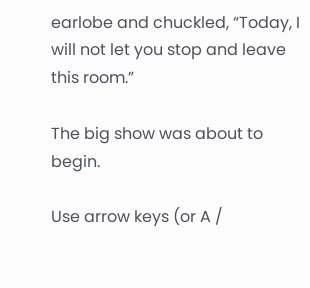earlobe and chuckled, “Today, I will not let you stop and leave this room.”

The big show was about to begin.

Use arrow keys (or A /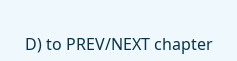D) to PREV/NEXT chapter